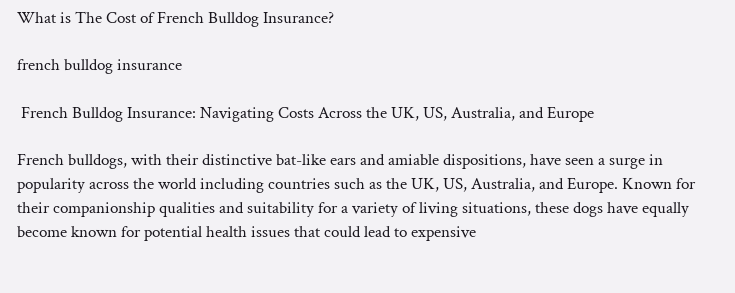What is The Cost of French Bulldog Insurance?

french bulldog insurance

 French Bulldog Insurance: Navigating Costs Across the UK, US, Australia, and Europe

French bulldogs, with their distinctive bat-like ears and amiable dispositions, have seen a surge in popularity across the world including countries such as the UK, US, Australia, and Europe. Known for their companionship qualities and suitability for a variety of living situations, these dogs have equally become known for potential health issues that could lead to expensive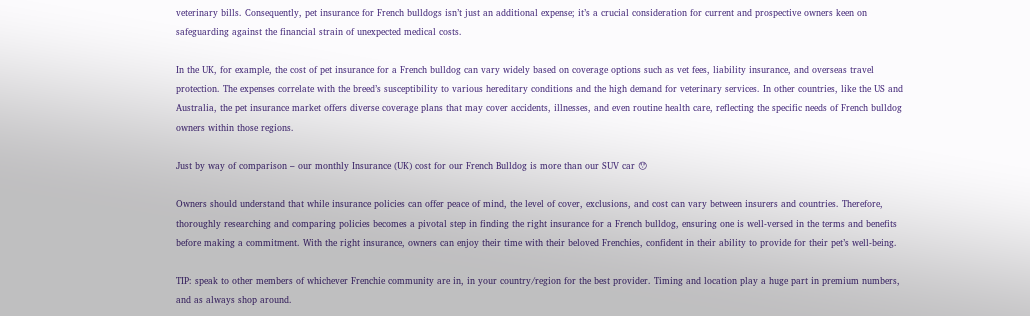veterinary bills. Consequently, pet insurance for French bulldogs isn’t just an additional expense; it’s a crucial consideration for current and prospective owners keen on safeguarding against the financial strain of unexpected medical costs.

In the UK, for example, the cost of pet insurance for a French bulldog can vary widely based on coverage options such as vet fees, liability insurance, and overseas travel protection. The expenses correlate with the breed’s susceptibility to various hereditary conditions and the high demand for veterinary services. In other countries, like the US and Australia, the pet insurance market offers diverse coverage plans that may cover accidents, illnesses, and even routine health care, reflecting the specific needs of French bulldog owners within those regions.

Just by way of comparison – our monthly Insurance (UK) cost for our French Bulldog is more than our SUV car 😯

Owners should understand that while insurance policies can offer peace of mind, the level of cover, exclusions, and cost can vary between insurers and countries. Therefore, thoroughly researching and comparing policies becomes a pivotal step in finding the right insurance for a French bulldog, ensuring one is well-versed in the terms and benefits before making a commitment. With the right insurance, owners can enjoy their time with their beloved Frenchies, confident in their ability to provide for their pet’s well-being.

TIP: speak to other members of whichever Frenchie community are in, in your country/region for the best provider. Timing and location play a huge part in premium numbers, and as always shop around.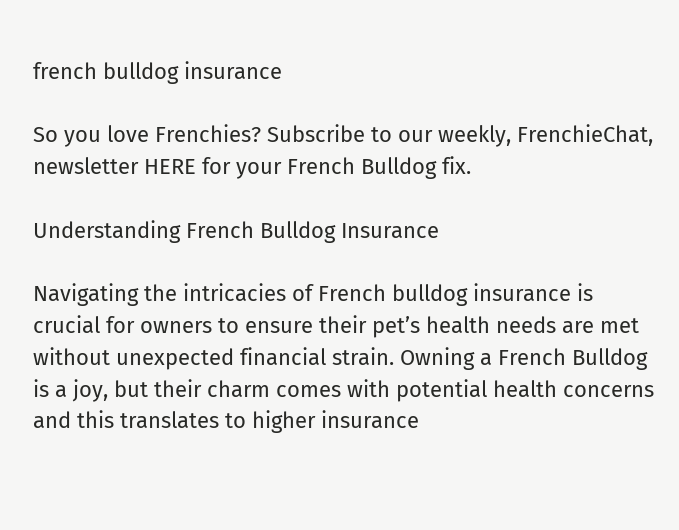french bulldog insurance

So you love Frenchies? Subscribe to our weekly, FrenchieChat,  newsletter HERE for your French Bulldog fix.

Understanding French Bulldog Insurance

Navigating the intricacies of French bulldog insurance is crucial for owners to ensure their pet’s health needs are met without unexpected financial strain. Owning a French Bulldog is a joy, but their charm comes with potential health concerns and this translates to higher insurance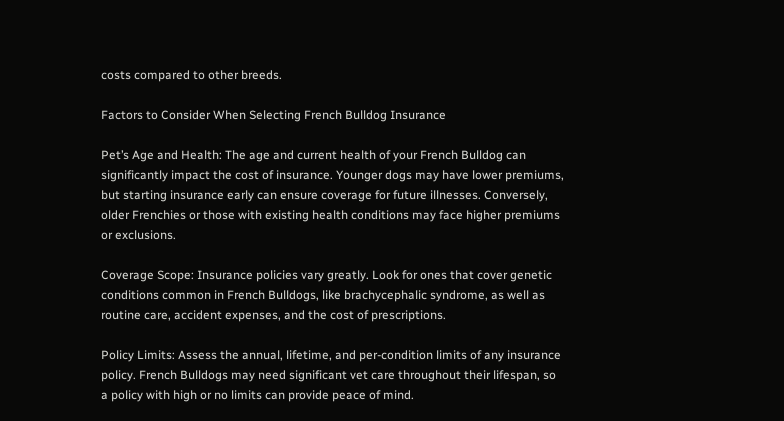costs compared to other breeds.

Factors to Consider When Selecting French Bulldog Insurance

Pet’s Age and Health: The age and current health of your French Bulldog can significantly impact the cost of insurance. Younger dogs may have lower premiums, but starting insurance early can ensure coverage for future illnesses. Conversely, older Frenchies or those with existing health conditions may face higher premiums or exclusions.

Coverage Scope: Insurance policies vary greatly. Look for ones that cover genetic conditions common in French Bulldogs, like brachycephalic syndrome, as well as routine care, accident expenses, and the cost of prescriptions.

Policy Limits: Assess the annual, lifetime, and per-condition limits of any insurance policy. French Bulldogs may need significant vet care throughout their lifespan, so a policy with high or no limits can provide peace of mind.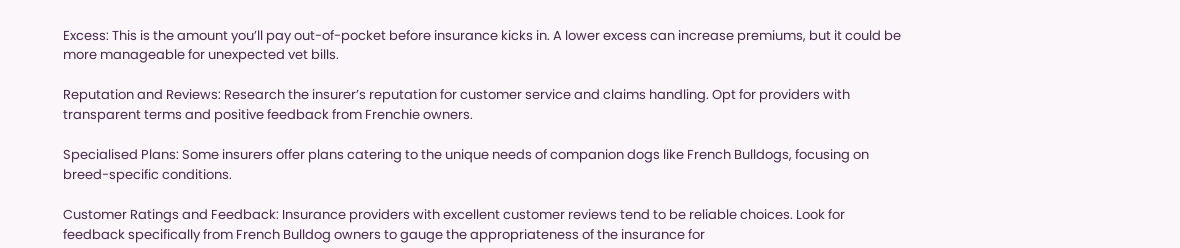Excess: This is the amount you’ll pay out-of-pocket before insurance kicks in. A lower excess can increase premiums, but it could be more manageable for unexpected vet bills.

Reputation and Reviews: Research the insurer’s reputation for customer service and claims handling. Opt for providers with transparent terms and positive feedback from Frenchie owners.

Specialised Plans: Some insurers offer plans catering to the unique needs of companion dogs like French Bulldogs, focusing on breed-specific conditions.

Customer Ratings and Feedback: Insurance providers with excellent customer reviews tend to be reliable choices. Look for feedback specifically from French Bulldog owners to gauge the appropriateness of the insurance for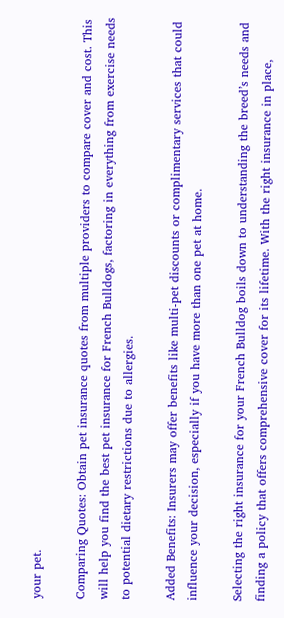your pet.

Comparing Quotes: Obtain pet insurance quotes from multiple providers to compare cover and cost. This will help you find the best pet insurance for French Bulldogs, factoring in everything from exercise needs to potential dietary restrictions due to allergies.

Added Benefits: Insurers may offer benefits like multi-pet discounts or complimentary services that could influence your decision, especially if you have more than one pet at home.

Selecting the right insurance for your French Bulldog boils down to understanding the breed’s needs and finding a policy that offers comprehensive cover for its lifetime. With the right insurance in place,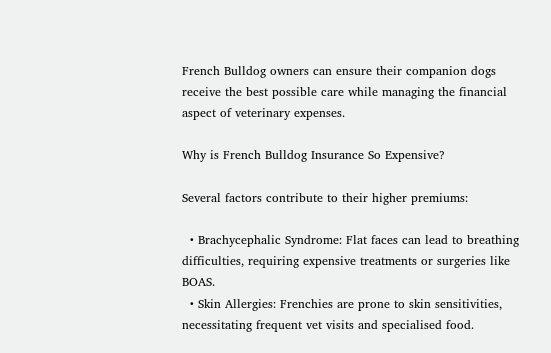French Bulldog owners can ensure their companion dogs receive the best possible care while managing the financial aspect of veterinary expenses.

Why is French Bulldog Insurance So Expensive?

Several factors contribute to their higher premiums:

  • Brachycephalic Syndrome: Flat faces can lead to breathing difficulties, requiring expensive treatments or surgeries like BOAS.
  • Skin Allergies: Frenchies are prone to skin sensitivities, necessitating frequent vet visits and specialised food.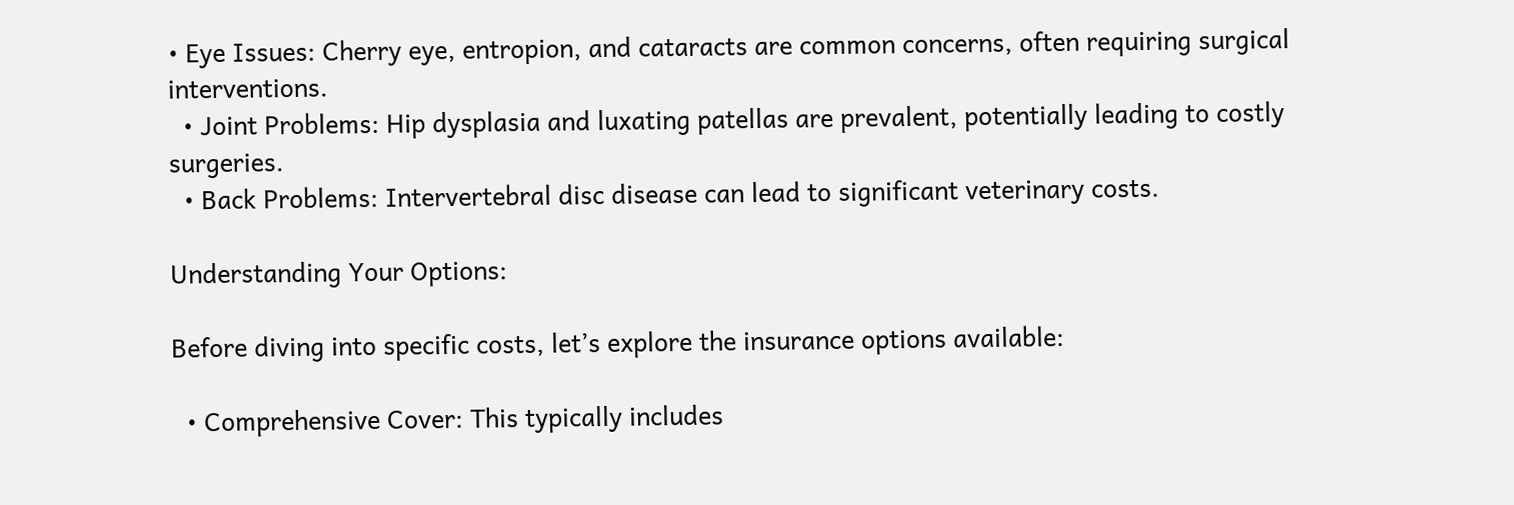• Eye Issues: Cherry eye, entropion, and cataracts are common concerns, often requiring surgical interventions.
  • Joint Problems: Hip dysplasia and luxating patellas are prevalent, potentially leading to costly surgeries.
  • Back Problems: Intervertebral disc disease can lead to significant veterinary costs.

Understanding Your Options:

Before diving into specific costs, let’s explore the insurance options available:

  • Comprehensive Cover: This typically includes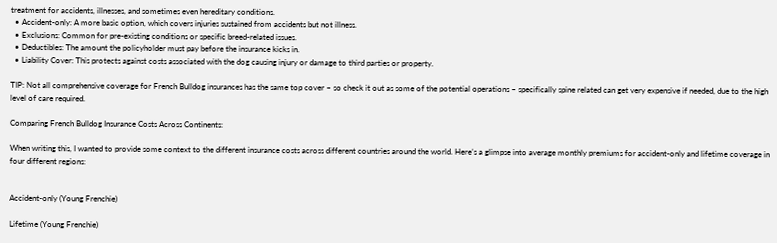treatment for accidents, illnesses, and sometimes even hereditary conditions.
  • Accident-only: A more basic option, which covers injuries sustained from accidents but not illness.
  • Exclusions: Common for pre-existing conditions or specific breed-related issues.
  • Deductibles: The amount the policyholder must pay before the insurance kicks in.
  • Liability Cover: This protects against costs associated with the dog causing injury or damage to third parties or property.

TIP: Not all comprehensive coverage for French Bulldog insurances has the same top cover – so check it out as some of the potential operations – specifically spine related can get very expensive if needed, due to the high level of care required.

Comparing French Bulldog Insurance Costs Across Continents:

When writing this, I wanted to provide some context to the different insurance costs across different countries around the world. Here’s a glimpse into average monthly premiums for accident-only and lifetime coverage in four different regions:


Accident-only (Young Frenchie)

Lifetime (Young Frenchie)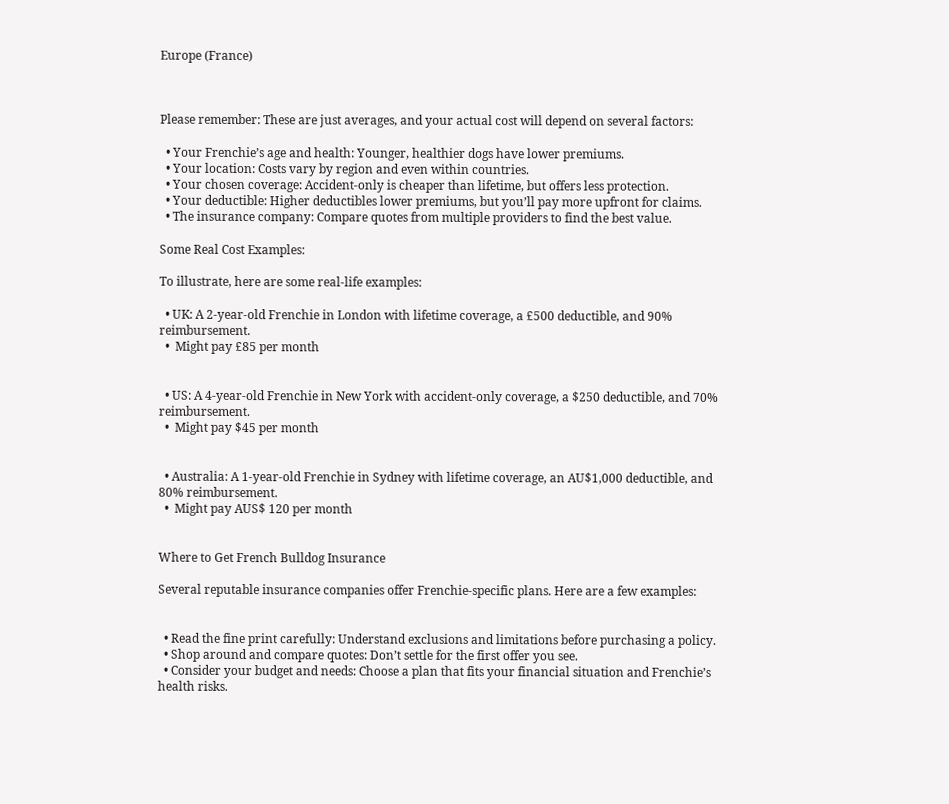Europe (France)



Please remember: These are just averages, and your actual cost will depend on several factors:

  • Your Frenchie’s age and health: Younger, healthier dogs have lower premiums.
  • Your location: Costs vary by region and even within countries.
  • Your chosen coverage: Accident-only is cheaper than lifetime, but offers less protection.
  • Your deductible: Higher deductibles lower premiums, but you’ll pay more upfront for claims.
  • The insurance company: Compare quotes from multiple providers to find the best value.

Some Real Cost Examples:

To illustrate, here are some real-life examples:

  • UK: A 2-year-old Frenchie in London with lifetime coverage, a £500 deductible, and 90% reimbursement.
  •  Might pay £85 per month


  • US: A 4-year-old Frenchie in New York with accident-only coverage, a $250 deductible, and 70% reimbursement.
  •  Might pay $45 per month


  • Australia: A 1-year-old Frenchie in Sydney with lifetime coverage, an AU$1,000 deductible, and 80% reimbursement.
  •  Might pay AUS$ 120 per month


Where to Get French Bulldog Insurance

Several reputable insurance companies offer Frenchie-specific plans. Here are a few examples:


  • Read the fine print carefully: Understand exclusions and limitations before purchasing a policy.
  • Shop around and compare quotes: Don’t settle for the first offer you see.
  • Consider your budget and needs: Choose a plan that fits your financial situation and Frenchie’s health risks.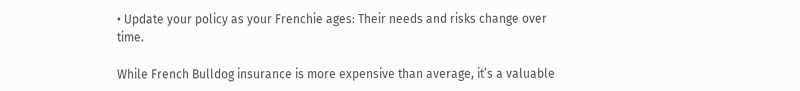• Update your policy as your Frenchie ages: Their needs and risks change over time.

While French Bulldog insurance is more expensive than average, it’s a valuable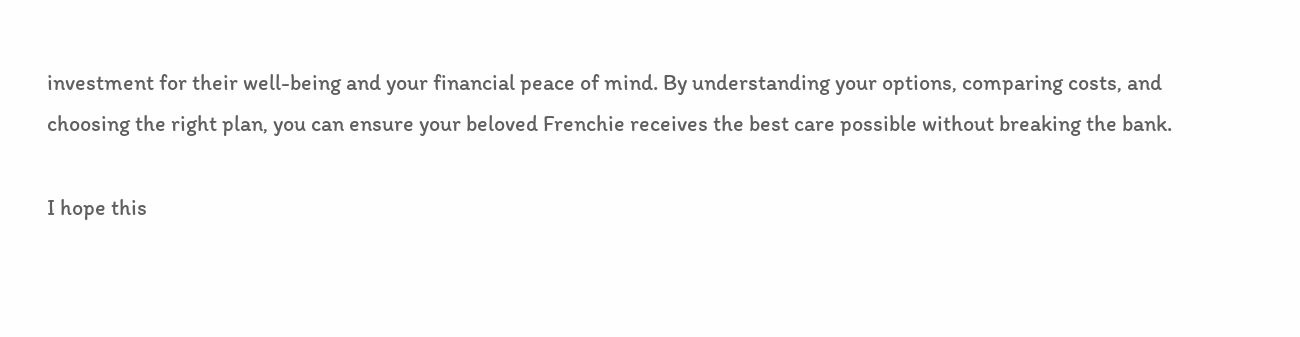investment for their well-being and your financial peace of mind. By understanding your options, comparing costs, and choosing the right plan, you can ensure your beloved Frenchie receives the best care possible without breaking the bank.

I hope this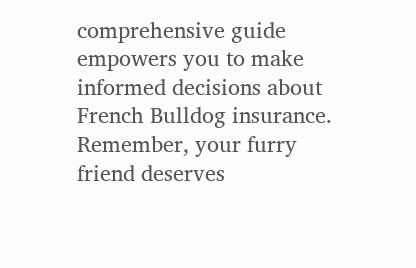comprehensive guide empowers you to make informed decisions about French Bulldog insurance. Remember, your furry friend deserves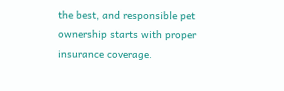the best, and responsible pet ownership starts with proper insurance coverage.